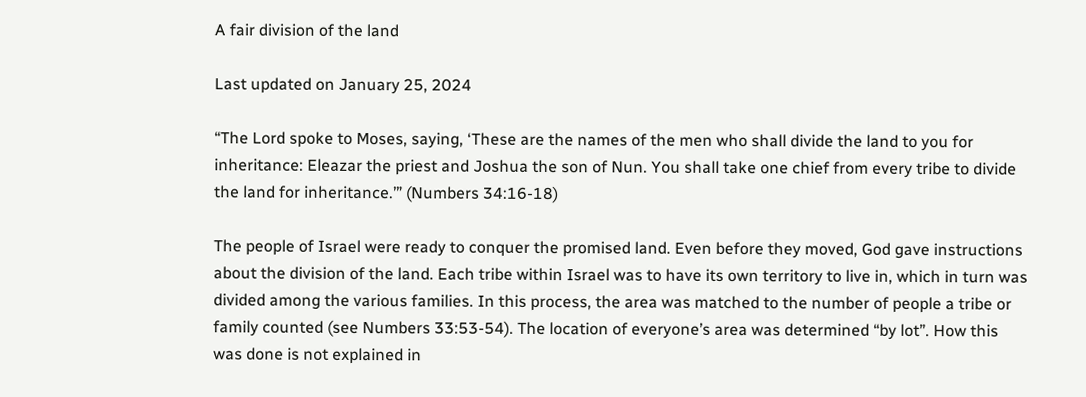A fair division of the land

Last updated on January 25, 2024

“The Lord spoke to Moses, saying, ‘These are the names of the men who shall divide the land to you for inheritance: Eleazar the priest and Joshua the son of Nun. You shall take one chief from every tribe to divide the land for inheritance.’” (Numbers 34:16-18)

The people of Israel were ready to conquer the promised land. Even before they moved, God gave instructions about the division of the land. Each tribe within Israel was to have its own territory to live in, which in turn was divided among the various families. In this process, the area was matched to the number of people a tribe or family counted (see Numbers 33:53-54). The location of everyone’s area was determined “by lot”. How this was done is not explained in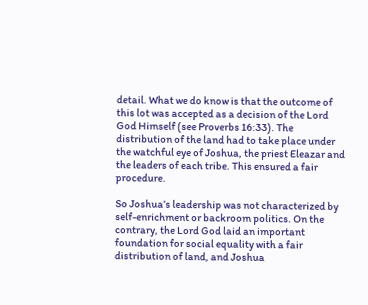detail. What we do know is that the outcome of this lot was accepted as a decision of the Lord God Himself (see Proverbs 16:33). The distribution of the land had to take place under the watchful eye of Joshua, the priest Eleazar and the leaders of each tribe. This ensured a fair procedure.

So Joshua’s leadership was not characterized by self-enrichment or backroom politics. On the contrary, the Lord God laid an important foundation for social equality with a fair distribution of land, and Joshua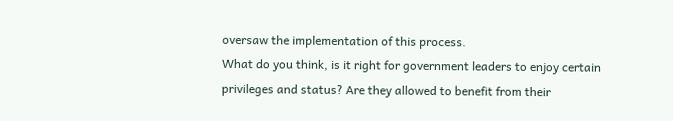oversaw the implementation of this process.
What do you think, is it right for government leaders to enjoy certain privileges and status? Are they allowed to benefit from their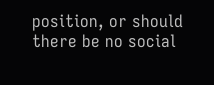position, or should there be no social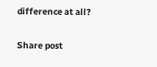difference at all?

Share post